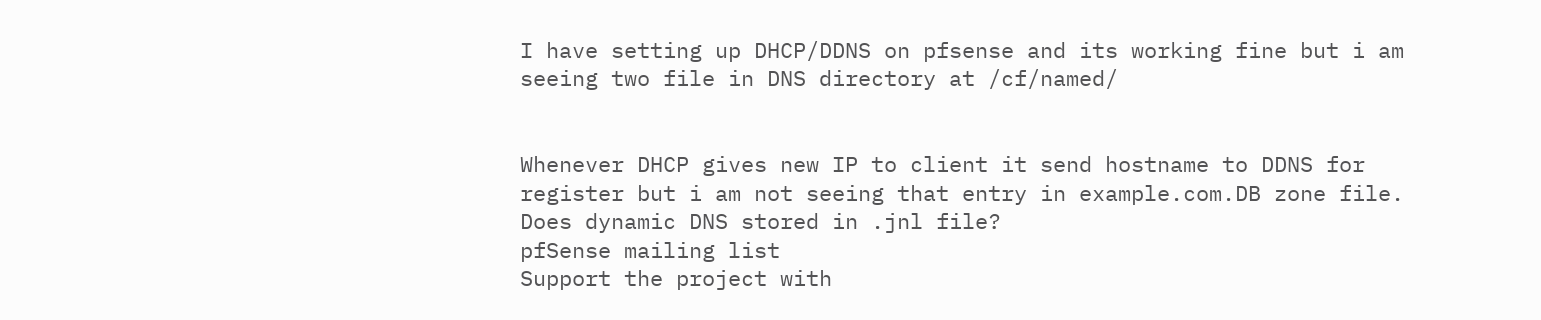I have setting up DHCP/DDNS on pfsense and its working fine but i am
seeing two file in DNS directory at /cf/named/


Whenever DHCP gives new IP to client it send hostname to DDNS for
register but i am not seeing that entry in example.com.DB zone file.
Does dynamic DNS stored in .jnl file?
pfSense mailing list
Support the project with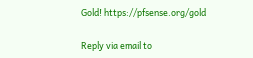Gold! https://pfsense.org/gold

Reply via email to